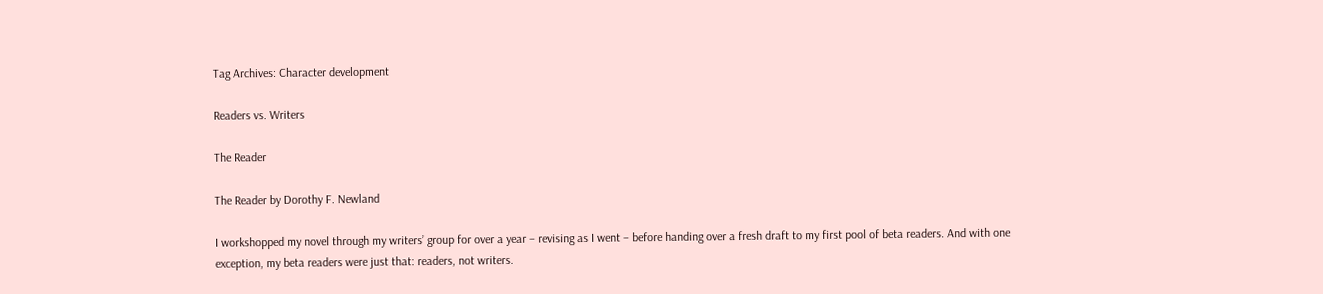Tag Archives: Character development

Readers vs. Writers

The Reader

The Reader by Dorothy F. Newland

I workshopped my novel through my writers’ group for over a year – revising as I went – before handing over a fresh draft to my first pool of beta readers. And with one exception, my beta readers were just that: readers, not writers.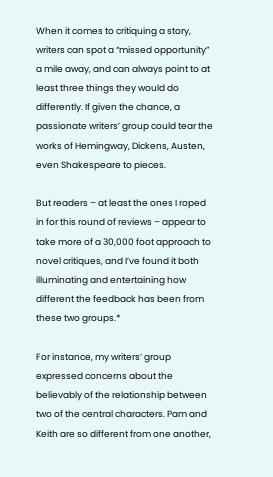When it comes to critiquing a story, writers can spot a “missed opportunity” a mile away, and can always point to at least three things they would do differently. If given the chance, a passionate writers’ group could tear the works of Hemingway, Dickens, Austen, even Shakespeare to pieces.

But readers – at least the ones I roped in for this round of reviews – appear to take more of a 30,000 foot approach to novel critiques, and I’ve found it both illuminating and entertaining how different the feedback has been from these two groups.*

For instance, my writers’ group expressed concerns about the believably of the relationship between two of the central characters. Pam and Keith are so different from one another,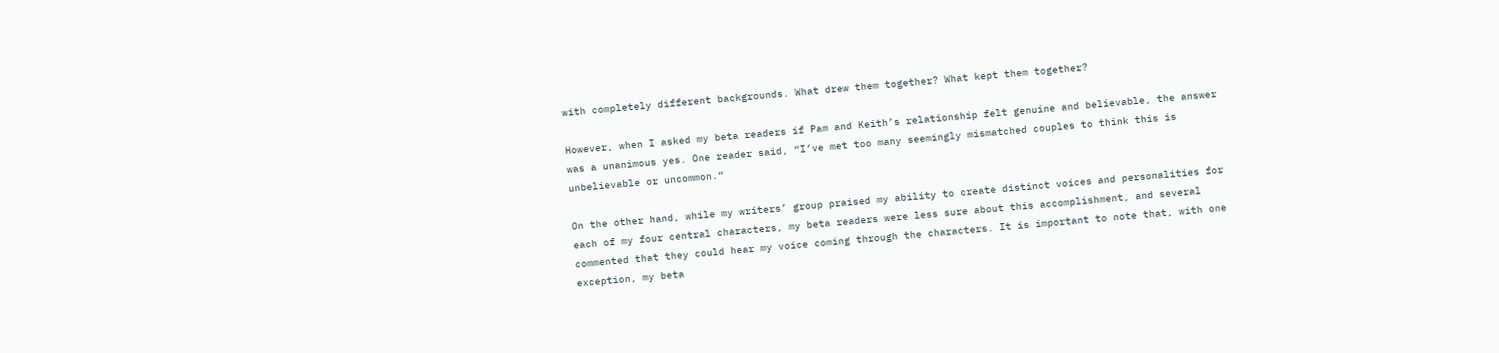with completely different backgrounds. What drew them together? What kept them together?

However, when I asked my beta readers if Pam and Keith’s relationship felt genuine and believable, the answer was a unanimous yes. One reader said, “I’ve met too many seemingly mismatched couples to think this is unbelievable or uncommon.“

On the other hand, while my writers’ group praised my ability to create distinct voices and personalities for each of my four central characters, my beta readers were less sure about this accomplishment, and several commented that they could hear my voice coming through the characters. It is important to note that, with one exception, my beta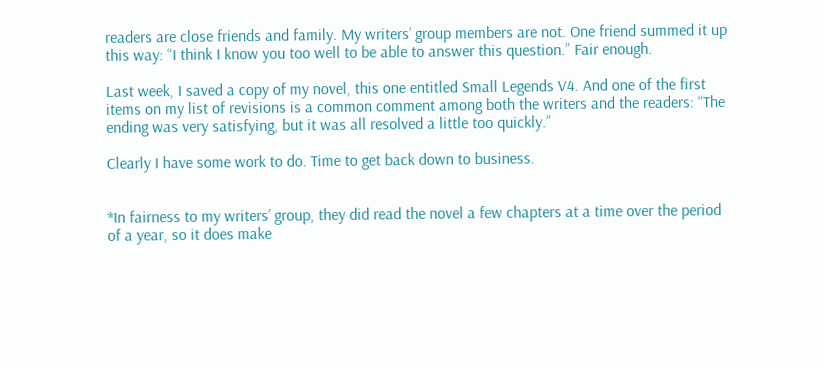readers are close friends and family. My writers’ group members are not. One friend summed it up this way: “I think I know you too well to be able to answer this question.” Fair enough.

Last week, I saved a copy of my novel, this one entitled Small Legends V4. And one of the first items on my list of revisions is a common comment among both the writers and the readers: “The ending was very satisfying, but it was all resolved a little too quickly.”

Clearly I have some work to do. Time to get back down to business.


*In fairness to my writers’ group, they did read the novel a few chapters at a time over the period of a year, so it does make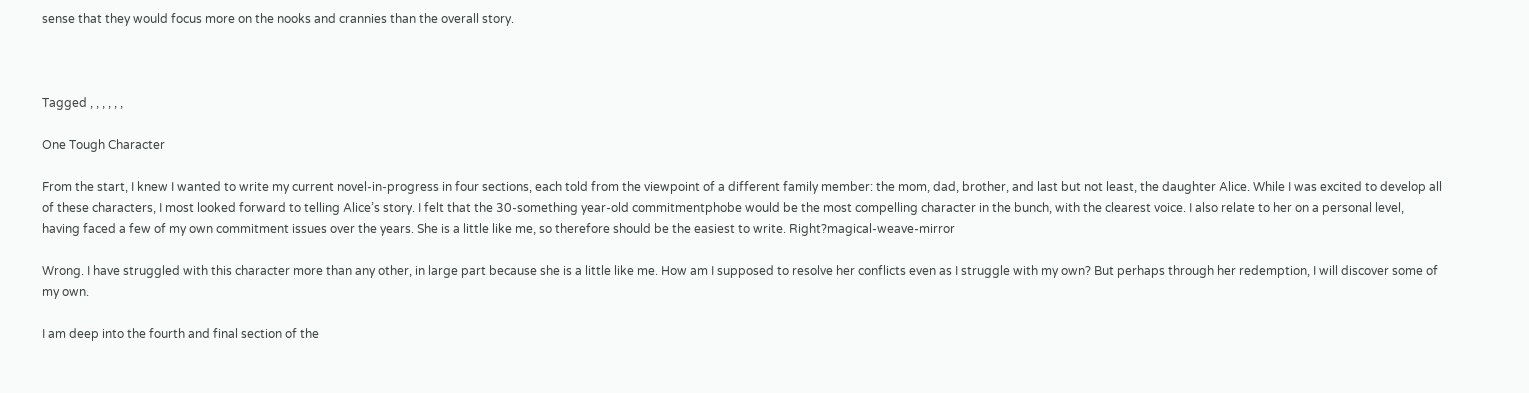sense that they would focus more on the nooks and crannies than the overall story.



Tagged , , , , , ,

One Tough Character

From the start, I knew I wanted to write my current novel-in-progress in four sections, each told from the viewpoint of a different family member: the mom, dad, brother, and last but not least, the daughter Alice. While I was excited to develop all of these characters, I most looked forward to telling Alice’s story. I felt that the 30-something year-old commitmentphobe would be the most compelling character in the bunch, with the clearest voice. I also relate to her on a personal level, having faced a few of my own commitment issues over the years. She is a little like me, so therefore should be the easiest to write. Right?magical-weave-mirror

Wrong. I have struggled with this character more than any other, in large part because she is a little like me. How am I supposed to resolve her conflicts even as I struggle with my own? But perhaps through her redemption, I will discover some of my own.

I am deep into the fourth and final section of the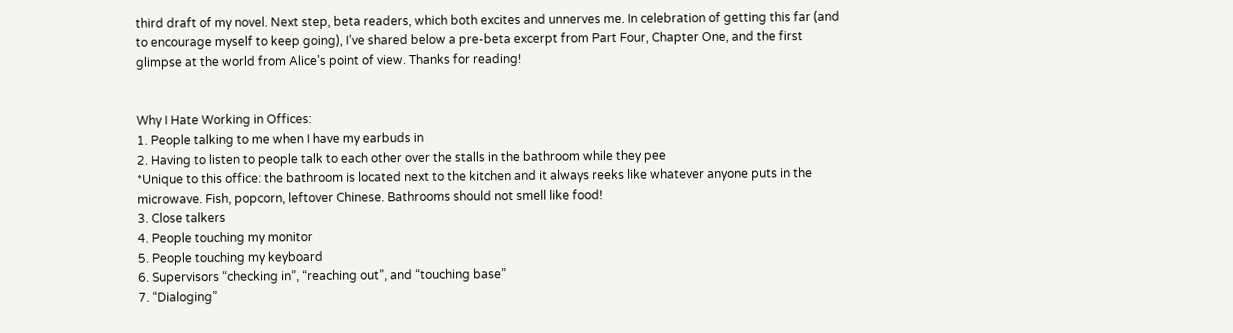third draft of my novel. Next step, beta readers, which both excites and unnerves me. In celebration of getting this far (and to encourage myself to keep going), I’ve shared below a pre-beta excerpt from Part Four, Chapter One, and the first glimpse at the world from Alice’s point of view. Thanks for reading!


Why I Hate Working in Offices:
1. People talking to me when I have my earbuds in
2. Having to listen to people talk to each other over the stalls in the bathroom while they pee
*Unique to this office: the bathroom is located next to the kitchen and it always reeks like whatever anyone puts in the microwave. Fish, popcorn, leftover Chinese. Bathrooms should not smell like food!
3. Close talkers
4. People touching my monitor
5. People touching my keyboard
6. Supervisors “checking in”, “reaching out”, and “touching base”
7. “Dialoging”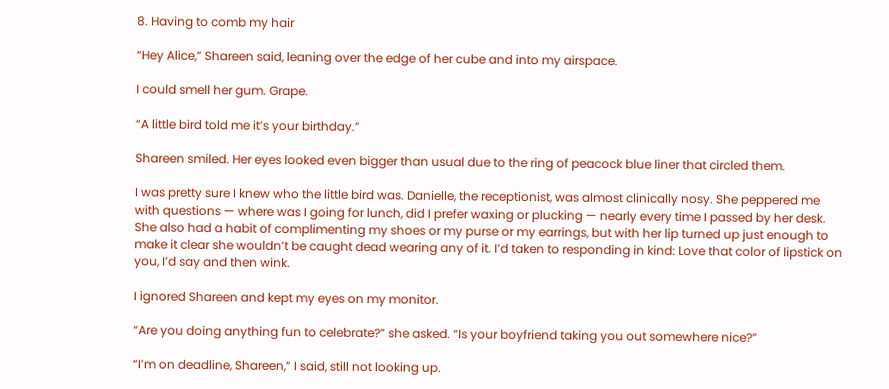8. Having to comb my hair

“Hey Alice,” Shareen said, leaning over the edge of her cube and into my airspace.

I could smell her gum. Grape.

“A little bird told me it’s your birthday.”

Shareen smiled. Her eyes looked even bigger than usual due to the ring of peacock blue liner that circled them.

I was pretty sure I knew who the little bird was. Danielle, the receptionist, was almost clinically nosy. She peppered me with questions — where was I going for lunch, did I prefer waxing or plucking — nearly every time I passed by her desk. She also had a habit of complimenting my shoes or my purse or my earrings, but with her lip turned up just enough to make it clear she wouldn’t be caught dead wearing any of it. I’d taken to responding in kind: Love that color of lipstick on you, I’d say and then wink.

I ignored Shareen and kept my eyes on my monitor.

“Are you doing anything fun to celebrate?” she asked. “Is your boyfriend taking you out somewhere nice?”

“I’m on deadline, Shareen,” I said, still not looking up.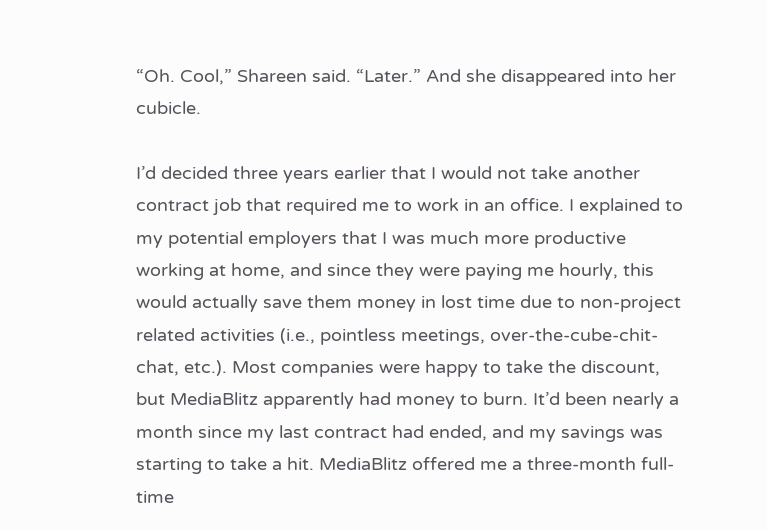“Oh. Cool,” Shareen said. “Later.” And she disappeared into her cubicle.

I’d decided three years earlier that I would not take another contract job that required me to work in an office. I explained to my potential employers that I was much more productive working at home, and since they were paying me hourly, this would actually save them money in lost time due to non-project related activities (i.e., pointless meetings, over-the-cube-chit-chat, etc.). Most companies were happy to take the discount, but MediaBlitz apparently had money to burn. It’d been nearly a month since my last contract had ended, and my savings was starting to take a hit. MediaBlitz offered me a three-month full-time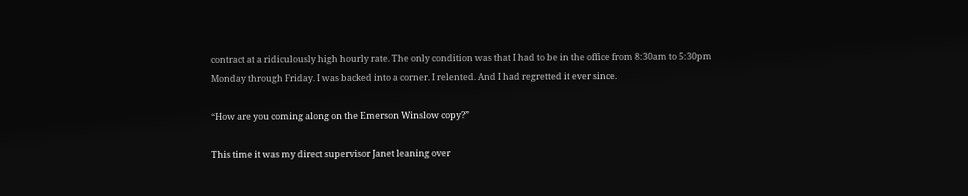contract at a ridiculously high hourly rate. The only condition was that I had to be in the office from 8:30am to 5:30pm Monday through Friday. I was backed into a corner. I relented. And I had regretted it ever since.

“How are you coming along on the Emerson Winslow copy?”

This time it was my direct supervisor Janet leaning over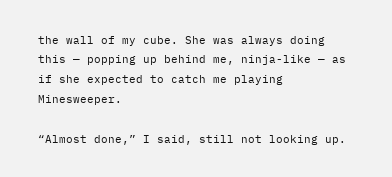the wall of my cube. She was always doing this — popping up behind me, ninja-like — as if she expected to catch me playing Minesweeper.

“Almost done,” I said, still not looking up.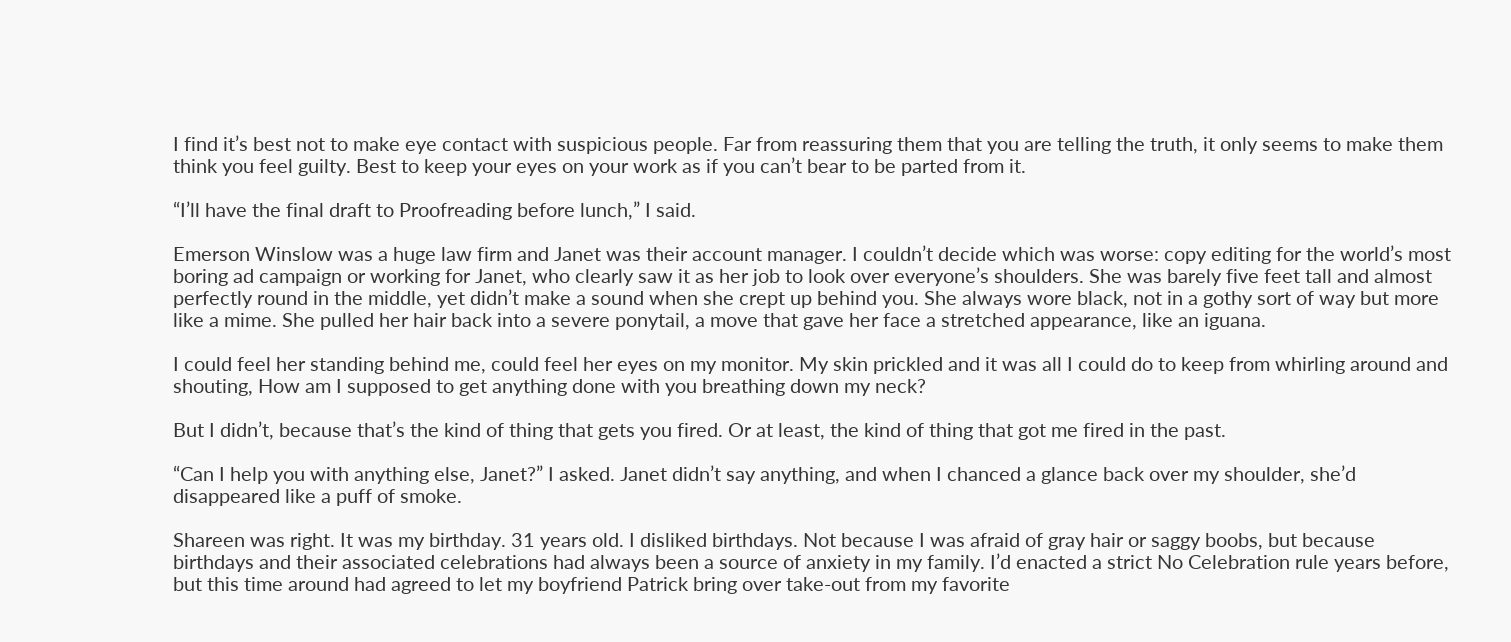I find it’s best not to make eye contact with suspicious people. Far from reassuring them that you are telling the truth, it only seems to make them think you feel guilty. Best to keep your eyes on your work as if you can’t bear to be parted from it.

“I’ll have the final draft to Proofreading before lunch,” I said.

Emerson Winslow was a huge law firm and Janet was their account manager. I couldn’t decide which was worse: copy editing for the world’s most boring ad campaign or working for Janet, who clearly saw it as her job to look over everyone’s shoulders. She was barely five feet tall and almost perfectly round in the middle, yet didn’t make a sound when she crept up behind you. She always wore black, not in a gothy sort of way but more like a mime. She pulled her hair back into a severe ponytail, a move that gave her face a stretched appearance, like an iguana.

I could feel her standing behind me, could feel her eyes on my monitor. My skin prickled and it was all I could do to keep from whirling around and shouting, How am I supposed to get anything done with you breathing down my neck?

But I didn’t, because that’s the kind of thing that gets you fired. Or at least, the kind of thing that got me fired in the past.

“Can I help you with anything else, Janet?” I asked. Janet didn’t say anything, and when I chanced a glance back over my shoulder, she’d disappeared like a puff of smoke.

Shareen was right. It was my birthday. 31 years old. I disliked birthdays. Not because I was afraid of gray hair or saggy boobs, but because birthdays and their associated celebrations had always been a source of anxiety in my family. I’d enacted a strict No Celebration rule years before, but this time around had agreed to let my boyfriend Patrick bring over take-out from my favorite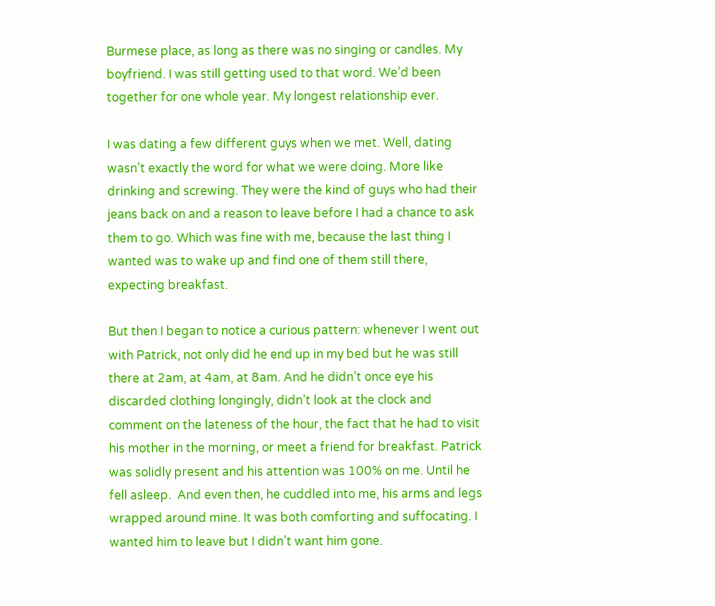Burmese place, as long as there was no singing or candles. My boyfriend. I was still getting used to that word. We’d been together for one whole year. My longest relationship ever.

I was dating a few different guys when we met. Well, dating wasn’t exactly the word for what we were doing. More like drinking and screwing. They were the kind of guys who had their jeans back on and a reason to leave before I had a chance to ask them to go. Which was fine with me, because the last thing I wanted was to wake up and find one of them still there, expecting breakfast.

But then I began to notice a curious pattern: whenever I went out with Patrick, not only did he end up in my bed but he was still there at 2am, at 4am, at 8am. And he didn’t once eye his discarded clothing longingly, didn’t look at the clock and comment on the lateness of the hour, the fact that he had to visit his mother in the morning, or meet a friend for breakfast. Patrick was solidly present and his attention was 100% on me. Until he fell asleep.  And even then, he cuddled into me, his arms and legs wrapped around mine. It was both comforting and suffocating. I wanted him to leave but I didn’t want him gone.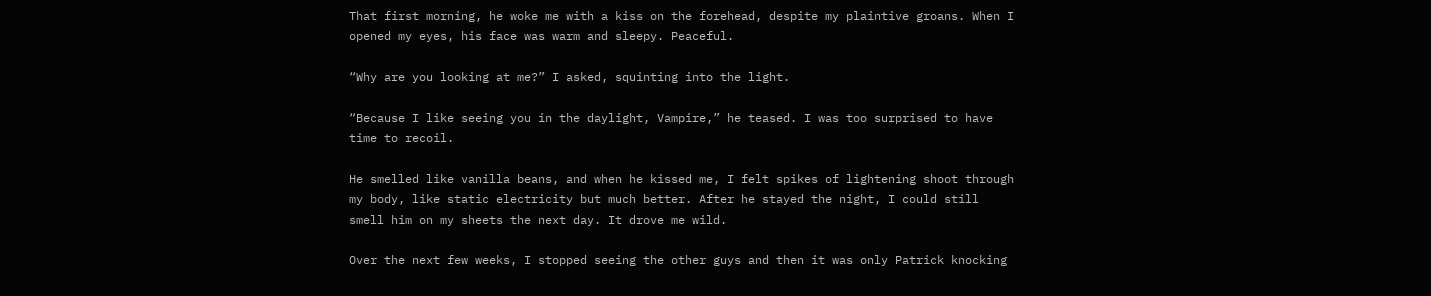That first morning, he woke me with a kiss on the forehead, despite my plaintive groans. When I opened my eyes, his face was warm and sleepy. Peaceful.

“Why are you looking at me?” I asked, squinting into the light.

“Because I like seeing you in the daylight, Vampire,” he teased. I was too surprised to have time to recoil.

He smelled like vanilla beans, and when he kissed me, I felt spikes of lightening shoot through my body, like static electricity but much better. After he stayed the night, I could still smell him on my sheets the next day. It drove me wild.

Over the next few weeks, I stopped seeing the other guys and then it was only Patrick knocking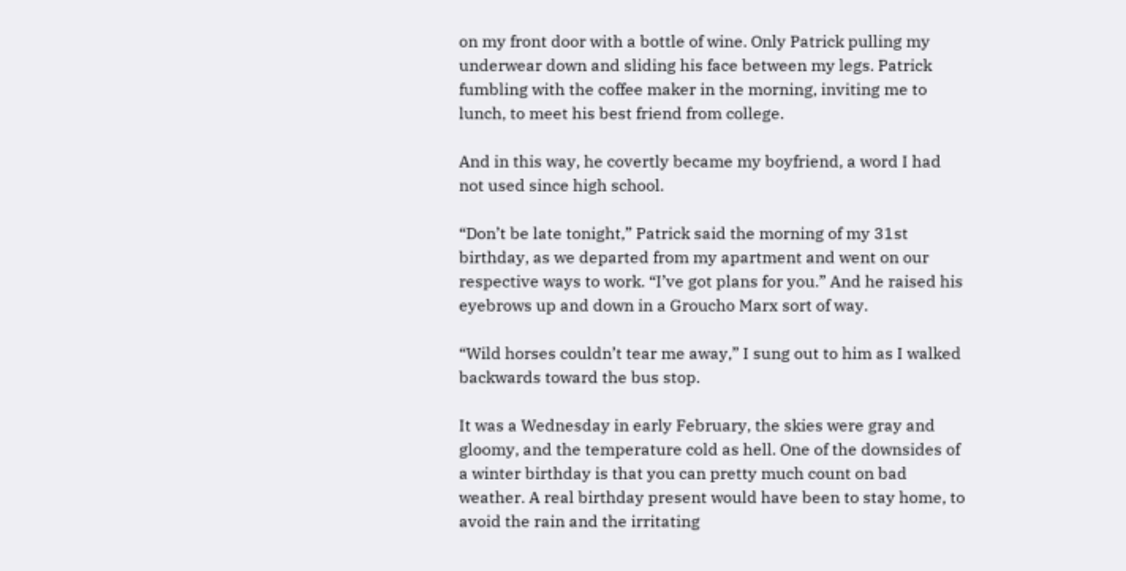on my front door with a bottle of wine. Only Patrick pulling my underwear down and sliding his face between my legs. Patrick fumbling with the coffee maker in the morning, inviting me to lunch, to meet his best friend from college.

And in this way, he covertly became my boyfriend, a word I had not used since high school.

“Don’t be late tonight,” Patrick said the morning of my 31st birthday, as we departed from my apartment and went on our respective ways to work. “I’ve got plans for you.” And he raised his eyebrows up and down in a Groucho Marx sort of way.

“Wild horses couldn’t tear me away,” I sung out to him as I walked backwards toward the bus stop.

It was a Wednesday in early February, the skies were gray and gloomy, and the temperature cold as hell. One of the downsides of a winter birthday is that you can pretty much count on bad weather. A real birthday present would have been to stay home, to avoid the rain and the irritating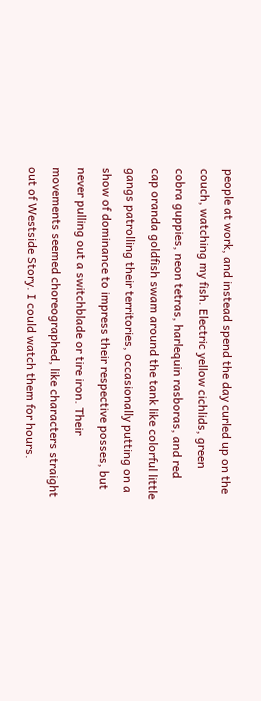people at work, and instead spend the day curled up on the couch, watching my fish. Electric yellow cichlids, green cobra guppies, neon tetras, harlequin rasboras, and red cap oranda goldfish swam around the tank like colorful little gangs patrolling their territories, occasionally putting on a show of dominance to impress their respective posses, but never pulling out a switchblade or tire iron. Their movements seemed choreographed, like characters straight out of Westside Story. I could watch them for hours.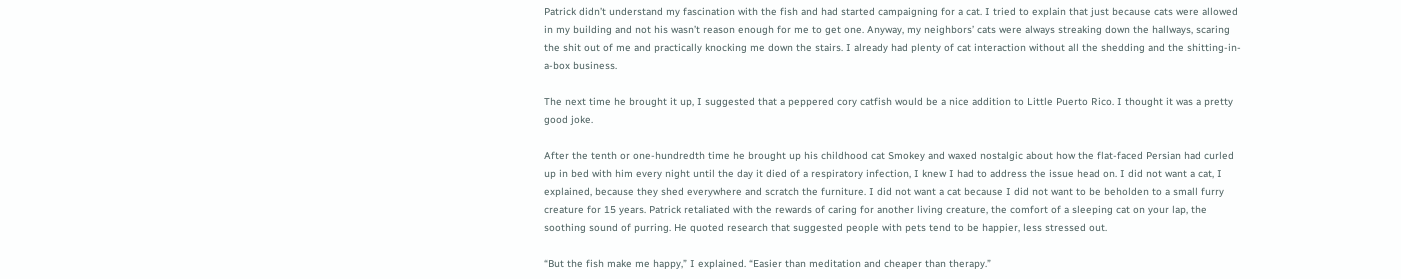Patrick didn’t understand my fascination with the fish and had started campaigning for a cat. I tried to explain that just because cats were allowed in my building and not his wasn’t reason enough for me to get one. Anyway, my neighbors’ cats were always streaking down the hallways, scaring the shit out of me and practically knocking me down the stairs. I already had plenty of cat interaction without all the shedding and the shitting-in-a-box business.

The next time he brought it up, I suggested that a peppered cory catfish would be a nice addition to Little Puerto Rico. I thought it was a pretty good joke.

After the tenth or one-hundredth time he brought up his childhood cat Smokey and waxed nostalgic about how the flat-faced Persian had curled up in bed with him every night until the day it died of a respiratory infection, I knew I had to address the issue head on. I did not want a cat, I explained, because they shed everywhere and scratch the furniture. I did not want a cat because I did not want to be beholden to a small furry creature for 15 years. Patrick retaliated with the rewards of caring for another living creature, the comfort of a sleeping cat on your lap, the soothing sound of purring. He quoted research that suggested people with pets tend to be happier, less stressed out.

“But the fish make me happy,” I explained. “Easier than meditation and cheaper than therapy.”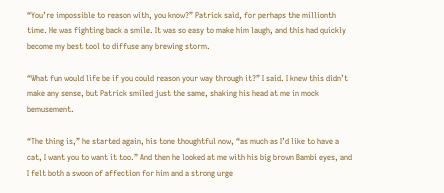“You’re impossible to reason with, you know?” Patrick said, for perhaps the millionth time. He was fighting back a smile. It was so easy to make him laugh, and this had quickly become my best tool to diffuse any brewing storm.

“What fun would life be if you could reason your way through it?” I said. I knew this didn’t make any sense, but Patrick smiled just the same, shaking his head at me in mock bemusement.

“The thing is,” he started again, his tone thoughtful now, “as much as I’d like to have a cat, I want you to want it too.” And then he looked at me with his big brown Bambi eyes, and I felt both a swoon of affection for him and a strong urge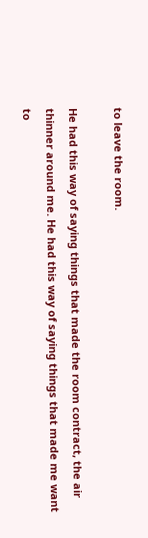to leave the room.

He had this way of saying things that made the room contract, the air thinner around me. He had this way of saying things that made me want to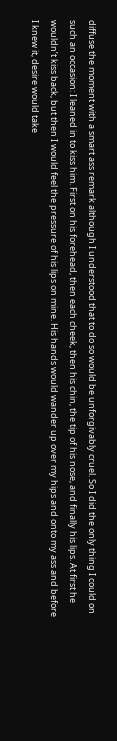diffuse the moment with a smart ass remark although I understood that to do so would be unforgivably cruel. So I did the only thing I could on such an occasion: I leaned in to kiss him. First on his forehead, then each cheek, then his chin, the tip of his nose, and finally his lips. At first he wouldn’t kiss back, but then I would feel the pressure of his lips on mine. His hands would wander up over my hips and onto my ass and before I knew it, desire would take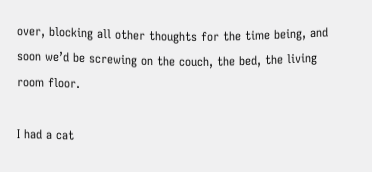over, blocking all other thoughts for the time being, and soon we’d be screwing on the couch, the bed, the living room floor.

I had a cat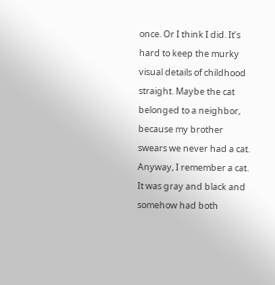once. Or I think I did. It’s hard to keep the murky visual details of childhood straight. Maybe the cat belonged to a neighbor, because my brother swears we never had a cat. Anyway, I remember a cat. It was gray and black and somehow had both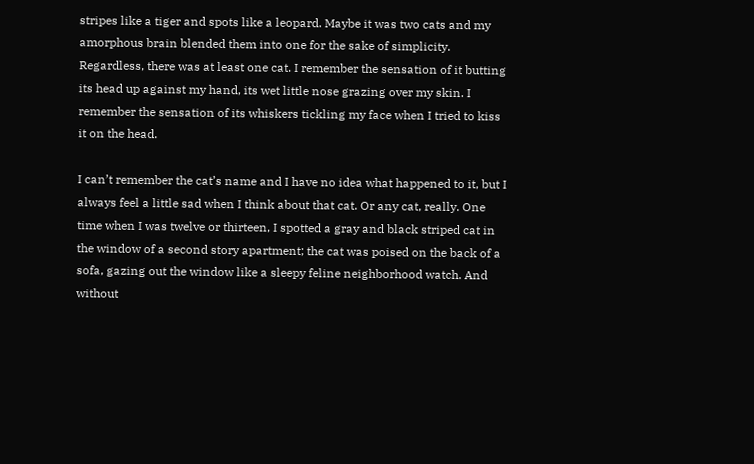stripes like a tiger and spots like a leopard. Maybe it was two cats and my amorphous brain blended them into one for the sake of simplicity. Regardless, there was at least one cat. I remember the sensation of it butting its head up against my hand, its wet little nose grazing over my skin. I remember the sensation of its whiskers tickling my face when I tried to kiss it on the head.

I can’t remember the cat’s name and I have no idea what happened to it, but I always feel a little sad when I think about that cat. Or any cat, really. One time when I was twelve or thirteen, I spotted a gray and black striped cat in the window of a second story apartment; the cat was poised on the back of a sofa, gazing out the window like a sleepy feline neighborhood watch. And without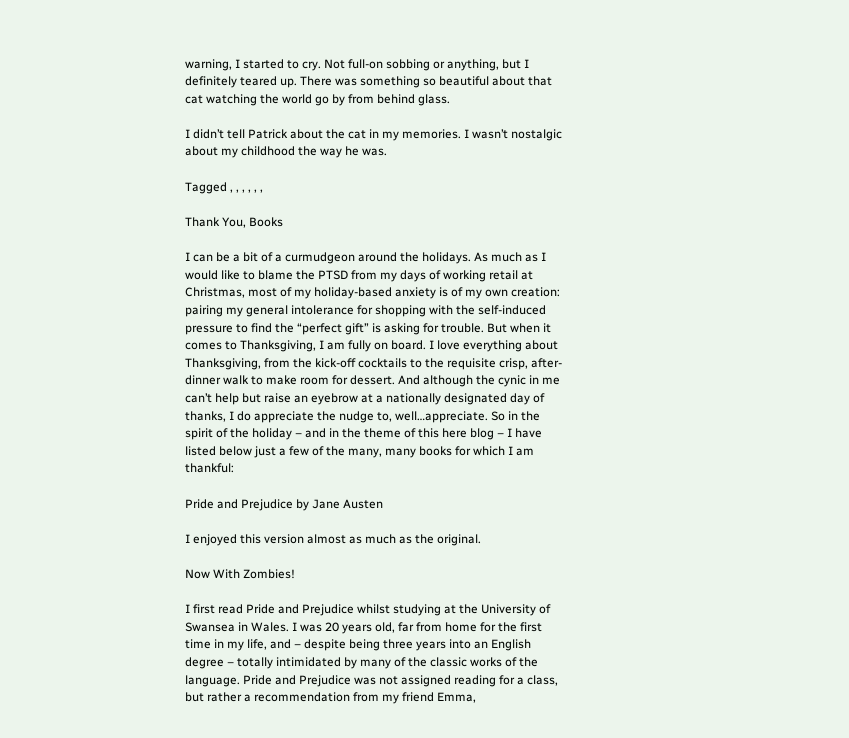warning, I started to cry. Not full-on sobbing or anything, but I definitely teared up. There was something so beautiful about that cat watching the world go by from behind glass.

I didn’t tell Patrick about the cat in my memories. I wasn’t nostalgic about my childhood the way he was.

Tagged , , , , , ,

Thank You, Books

I can be a bit of a curmudgeon around the holidays. As much as I would like to blame the PTSD from my days of working retail at Christmas, most of my holiday-based anxiety is of my own creation: pairing my general intolerance for shopping with the self-induced pressure to find the “perfect gift” is asking for trouble. But when it comes to Thanksgiving, I am fully on board. I love everything about Thanksgiving, from the kick-off cocktails to the requisite crisp, after-dinner walk to make room for dessert. And although the cynic in me can’t help but raise an eyebrow at a nationally designated day of thanks, I do appreciate the nudge to, well…appreciate. So in the spirit of the holiday – and in the theme of this here blog – I have listed below just a few of the many, many books for which I am thankful:

Pride and Prejudice by Jane Austen

I enjoyed this version almost as much as the original.

Now With Zombies!

I first read Pride and Prejudice whilst studying at the University of Swansea in Wales. I was 20 years old, far from home for the first time in my life, and – despite being three years into an English degree – totally intimidated by many of the classic works of the language. Pride and Prejudice was not assigned reading for a class, but rather a recommendation from my friend Emma,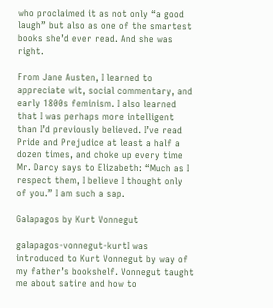who proclaimed it as not only “a good laugh” but also as one of the smartest books she’d ever read. And she was right.

From Jane Austen, I learned to appreciate wit, social commentary, and early 1800s feminism. I also learned that I was perhaps more intelligent than I’d previously believed. I’ve read Pride and Prejudice at least a half a dozen times, and choke up every time Mr. Darcy says to Elizabeth: “Much as I respect them, I believe I thought only of you.” I am such a sap.

Galapagos by Kurt Vonnegut

galapagos-vonnegut-kurtI was introduced to Kurt Vonnegut by way of my father’s bookshelf. Vonnegut taught me about satire and how to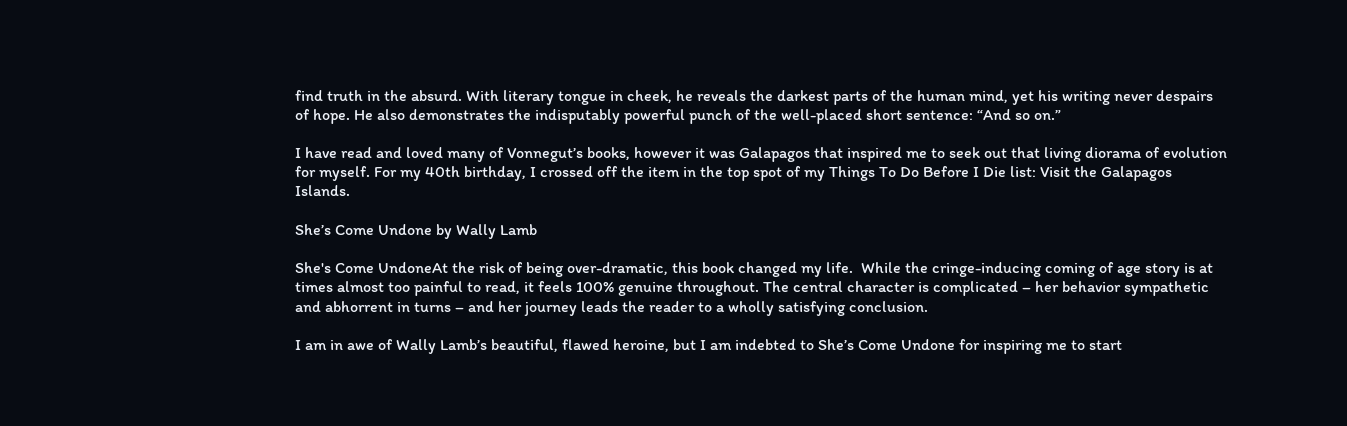find truth in the absurd. With literary tongue in cheek, he reveals the darkest parts of the human mind, yet his writing never despairs of hope. He also demonstrates the indisputably powerful punch of the well-placed short sentence: “And so on.”

I have read and loved many of Vonnegut’s books, however it was Galapagos that inspired me to seek out that living diorama of evolution for myself. For my 40th birthday, I crossed off the item in the top spot of my Things To Do Before I Die list: Visit the Galapagos Islands.

She’s Come Undone by Wally Lamb

She's Come UndoneAt the risk of being over-dramatic, this book changed my life.  While the cringe-inducing coming of age story is at times almost too painful to read, it feels 100% genuine throughout. The central character is complicated – her behavior sympathetic and abhorrent in turns – and her journey leads the reader to a wholly satisfying conclusion.

I am in awe of Wally Lamb’s beautiful, flawed heroine, but I am indebted to She’s Come Undone for inspiring me to start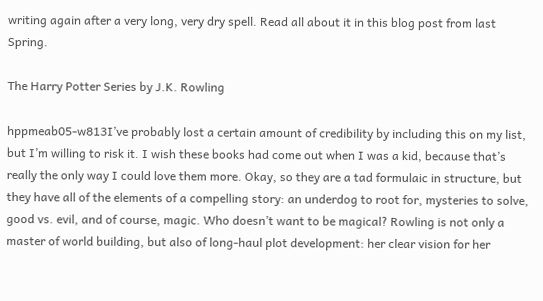writing again after a very long, very dry spell. Read all about it in this blog post from last Spring.

The Harry Potter Series by J.K. Rowling

hppmeab05-w813I’ve probably lost a certain amount of credibility by including this on my list, but I’m willing to risk it. I wish these books had come out when I was a kid, because that’s really the only way I could love them more. Okay, so they are a tad formulaic in structure, but they have all of the elements of a compelling story: an underdog to root for, mysteries to solve, good vs. evil, and of course, magic. Who doesn’t want to be magical? Rowling is not only a master of world building, but also of long-haul plot development: her clear vision for her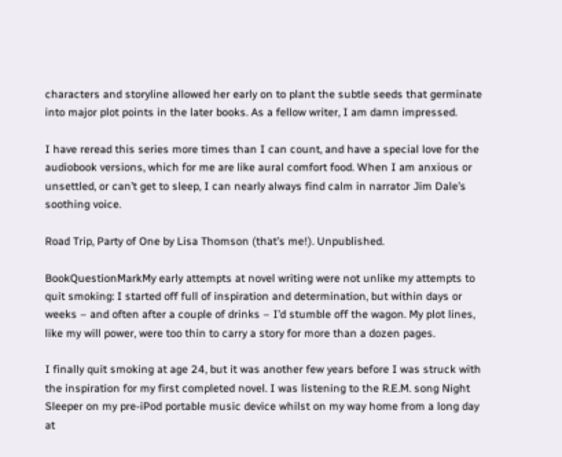characters and storyline allowed her early on to plant the subtle seeds that germinate into major plot points in the later books. As a fellow writer, I am damn impressed.

I have reread this series more times than I can count, and have a special love for the audiobook versions, which for me are like aural comfort food. When I am anxious or unsettled, or can’t get to sleep, I can nearly always find calm in narrator Jim Dale’s soothing voice.

Road Trip, Party of One by Lisa Thomson (that’s me!). Unpublished.

BookQuestionMarkMy early attempts at novel writing were not unlike my attempts to quit smoking: I started off full of inspiration and determination, but within days or weeks – and often after a couple of drinks – I’d stumble off the wagon. My plot lines, like my will power, were too thin to carry a story for more than a dozen pages.

I finally quit smoking at age 24, but it was another few years before I was struck with the inspiration for my first completed novel. I was listening to the R.E.M. song Night Sleeper on my pre-iPod portable music device whilst on my way home from a long day at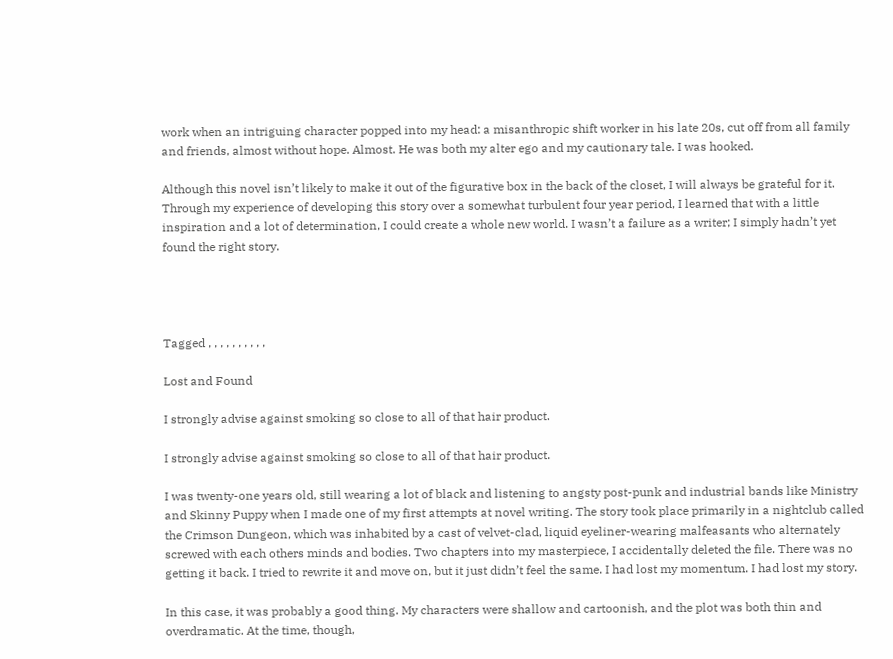work when an intriguing character popped into my head: a misanthropic shift worker in his late 20s, cut off from all family and friends, almost without hope. Almost. He was both my alter ego and my cautionary tale. I was hooked.

Although this novel isn’t likely to make it out of the figurative box in the back of the closet, I will always be grateful for it. Through my experience of developing this story over a somewhat turbulent four year period, I learned that with a little inspiration and a lot of determination, I could create a whole new world. I wasn’t a failure as a writer; I simply hadn’t yet found the right story.




Tagged , , , , , , , , , ,

Lost and Found

I strongly advise against smoking so close to all of that hair product.

I strongly advise against smoking so close to all of that hair product.

I was twenty-one years old, still wearing a lot of black and listening to angsty post-punk and industrial bands like Ministry and Skinny Puppy when I made one of my first attempts at novel writing. The story took place primarily in a nightclub called the Crimson Dungeon, which was inhabited by a cast of velvet-clad, liquid eyeliner-wearing malfeasants who alternately screwed with each others minds and bodies. Two chapters into my masterpiece, I accidentally deleted the file. There was no getting it back. I tried to rewrite it and move on, but it just didn’t feel the same. I had lost my momentum. I had lost my story.

In this case, it was probably a good thing. My characters were shallow and cartoonish, and the plot was both thin and overdramatic. At the time, though,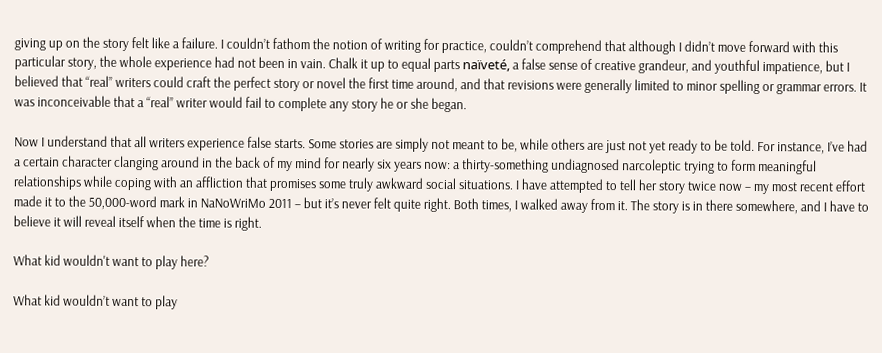giving up on the story felt like a failure. I couldn’t fathom the notion of writing for practice, couldn’t comprehend that although I didn’t move forward with this particular story, the whole experience had not been in vain. Chalk it up to equal parts naïveté, a false sense of creative grandeur, and youthful impatience, but I believed that “real” writers could craft the perfect story or novel the first time around, and that revisions were generally limited to minor spelling or grammar errors. It was inconceivable that a “real” writer would fail to complete any story he or she began.

Now I understand that all writers experience false starts. Some stories are simply not meant to be, while others are just not yet ready to be told. For instance, I’ve had a certain character clanging around in the back of my mind for nearly six years now: a thirty-something undiagnosed narcoleptic trying to form meaningful relationships while coping with an affliction that promises some truly awkward social situations. I have attempted to tell her story twice now – my most recent effort made it to the 50,000-word mark in NaNoWriMo 2011 – but it’s never felt quite right. Both times, I walked away from it. The story is in there somewhere, and I have to believe it will reveal itself when the time is right.

What kid wouldn't want to play here?

What kid wouldn’t want to play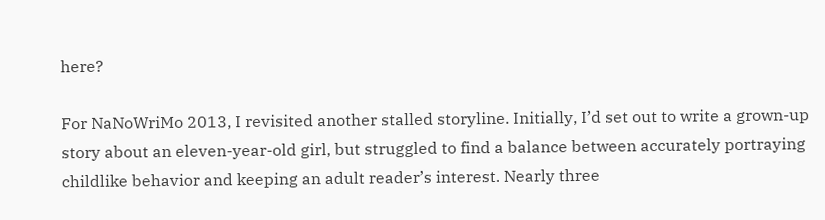here?

For NaNoWriMo 2013, I revisited another stalled storyline. Initially, I’d set out to write a grown-up story about an eleven-year-old girl, but struggled to find a balance between accurately portraying childlike behavior and keeping an adult reader’s interest. Nearly three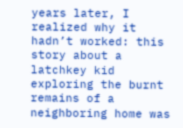years later, I realized why it hadn’t worked: this story about a latchkey kid exploring the burnt remains of a neighboring home was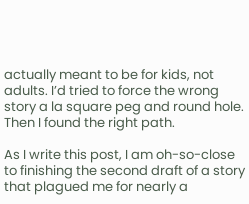actually meant to be for kids, not adults. I’d tried to force the wrong story a la square peg and round hole. Then I found the right path.

As I write this post, I am oh-so-close to finishing the second draft of a story that plagued me for nearly a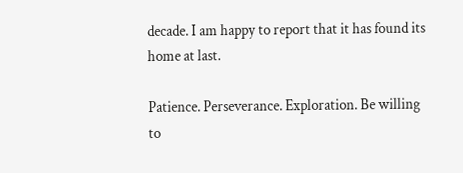decade. I am happy to report that it has found its home at last.

Patience. Perseverance. Exploration. Be willing to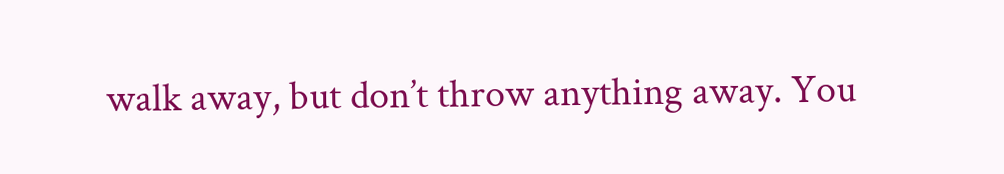walk away, but don’t throw anything away. You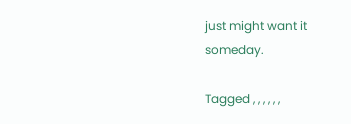just might want it someday.

Tagged , , , , , ,